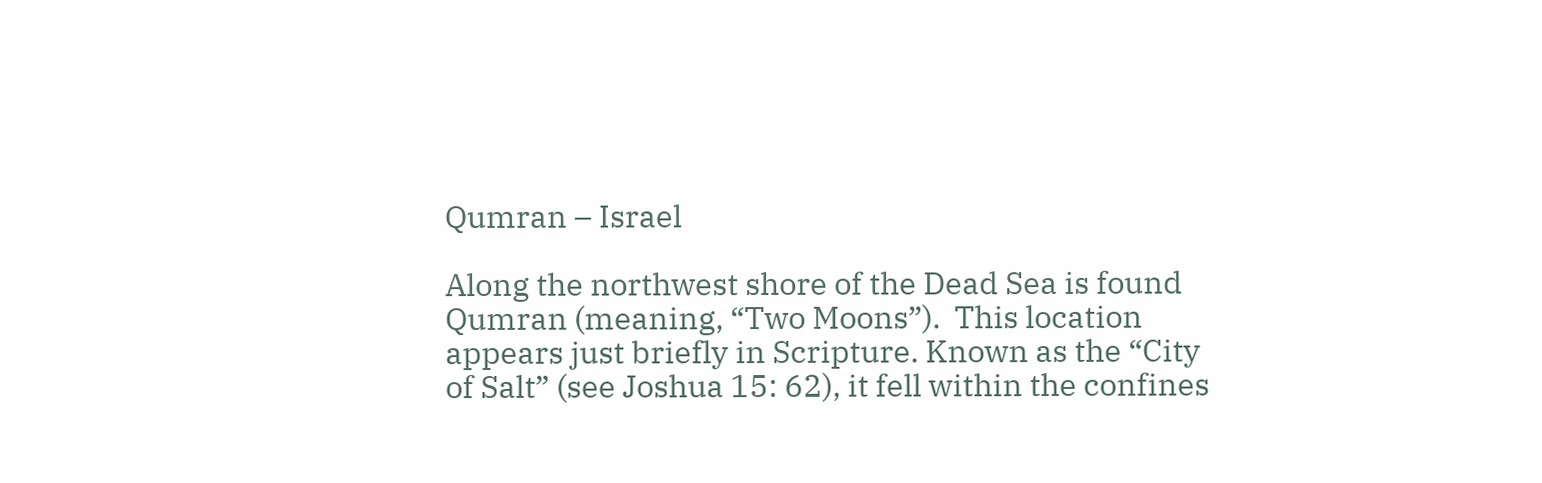Qumran – Israel

Along the northwest shore of the Dead Sea is found Qumran (meaning, “Two Moons”).  This location appears just briefly in Scripture. Known as the “City of Salt” (see Joshua 15: 62), it fell within the confines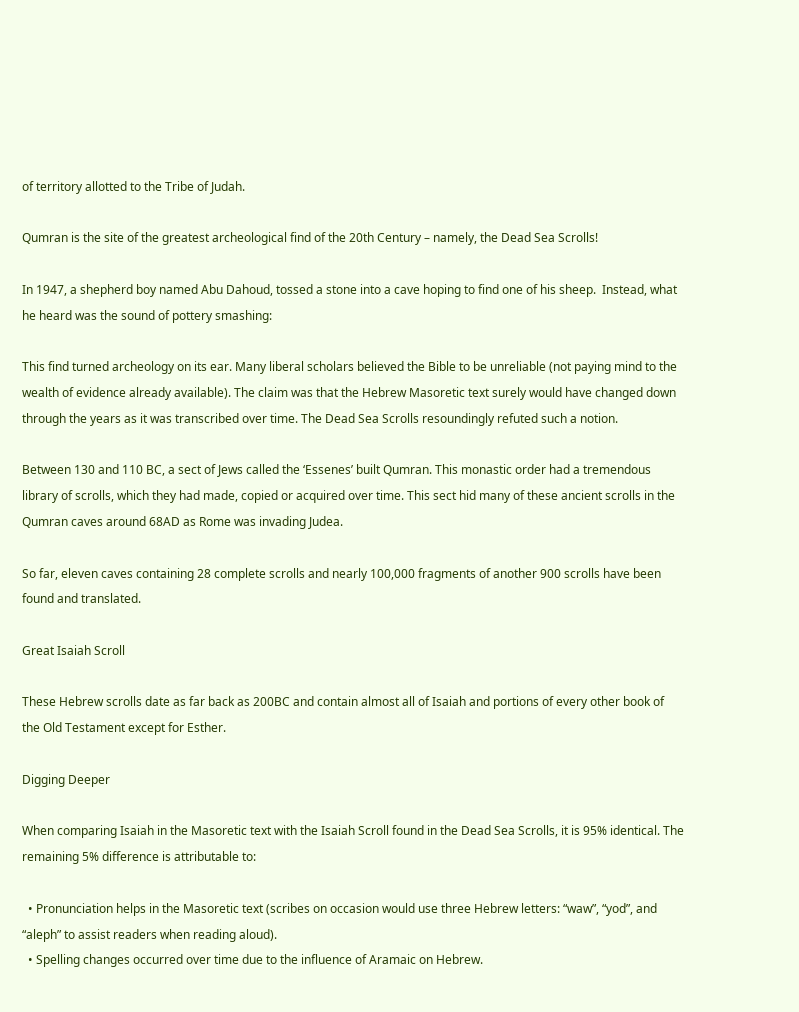of territory allotted to the Tribe of Judah.

Qumran is the site of the greatest archeological find of the 20th Century – namely, the Dead Sea Scrolls!

In 1947, a shepherd boy named Abu Dahoud, tossed a stone into a cave hoping to find one of his sheep.  Instead, what he heard was the sound of pottery smashing:

This find turned archeology on its ear. Many liberal scholars believed the Bible to be unreliable (not paying mind to the wealth of evidence already available). The claim was that the Hebrew Masoretic text surely would have changed down through the years as it was transcribed over time. The Dead Sea Scrolls resoundingly refuted such a notion.

Between 130 and 110 BC, a sect of Jews called the ‘Essenes’ built Qumran. This monastic order had a tremendous library of scrolls, which they had made, copied or acquired over time. This sect hid many of these ancient scrolls in the Qumran caves around 68AD as Rome was invading Judea.

So far, eleven caves containing 28 complete scrolls and nearly 100,000 fragments of another 900 scrolls have been found and translated.

Great Isaiah Scroll

These Hebrew scrolls date as far back as 200BC and contain almost all of Isaiah and portions of every other book of the Old Testament except for Esther.

Digging Deeper

When comparing Isaiah in the Masoretic text with the Isaiah Scroll found in the Dead Sea Scrolls, it is 95% identical. The remaining 5% difference is attributable to:

  • Pronunciation helps in the Masoretic text (scribes on occasion would use three Hebrew letters: “waw”, “yod”, and “aleph” to assist readers when reading aloud).
  • Spelling changes occurred over time due to the influence of Aramaic on Hebrew.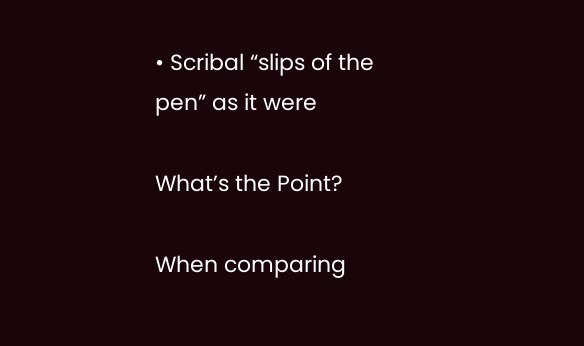• Scribal “slips of the pen” as it were

What’s the Point?

When comparing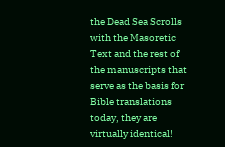the Dead Sea Scrolls with the Masoretic Text and the rest of the manuscripts that serve as the basis for Bible translations today, they are virtually identical!